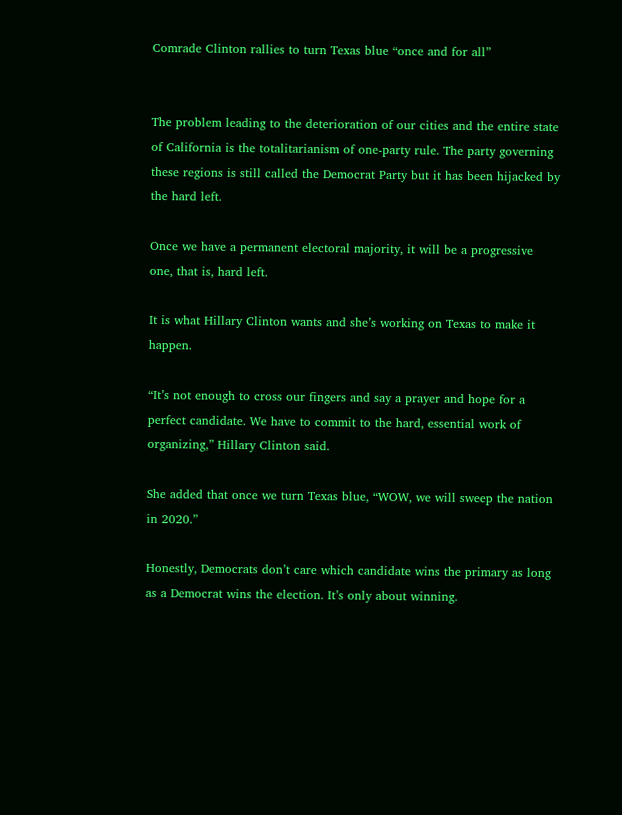Comrade Clinton rallies to turn Texas blue “once and for all”


The problem leading to the deterioration of our cities and the entire state of California is the totalitarianism of one-party rule. The party governing these regions is still called the Democrat Party but it has been hijacked by the hard left.

Once we have a permanent electoral majority, it will be a progressive one, that is, hard left.

It is what Hillary Clinton wants and she’s working on Texas to make it happen.

“It’s not enough to cross our fingers and say a prayer and hope for a perfect candidate. We have to commit to the hard, essential work of organizing,” Hillary Clinton said.

She added that once we turn Texas blue, “WOW, we will sweep the nation in 2020.”

Honestly, Democrats don’t care which candidate wins the primary as long as a Democrat wins the election. It’s only about winning.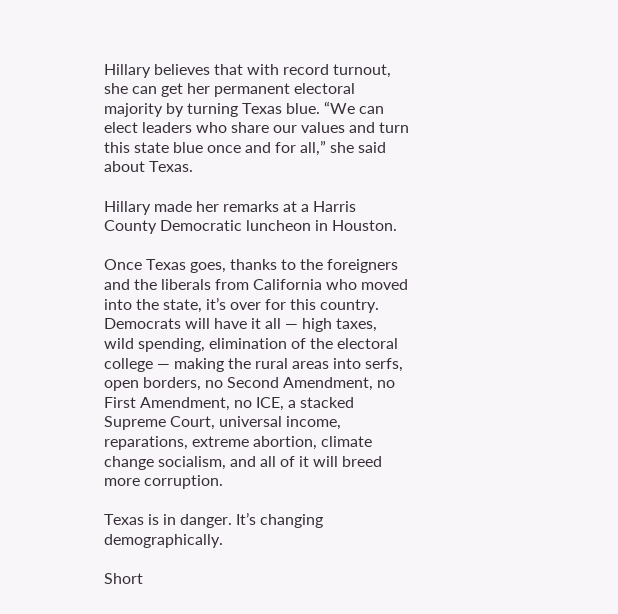Hillary believes that with record turnout, she can get her permanent electoral majority by turning Texas blue. “We can elect leaders who share our values and turn this state blue once and for all,” she said about Texas.

Hillary made her remarks at a Harris County Democratic luncheon in Houston.

Once Texas goes, thanks to the foreigners and the liberals from California who moved into the state, it’s over for this country. Democrats will have it all — high taxes, wild spending, elimination of the electoral college — making the rural areas into serfs, open borders, no Second Amendment, no First Amendment, no ICE, a stacked Supreme Court, universal income, reparations, extreme abortion, climate change socialism, and all of it will breed more corruption.

Texas is in danger. It’s changing demographically.

Short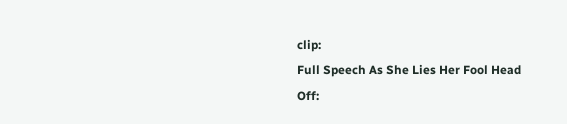clip:
Full Speech As She Lies Her Fool Head Off: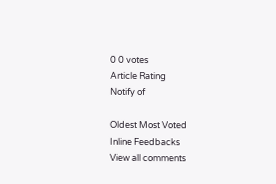0 0 votes
Article Rating
Notify of

Oldest Most Voted
Inline Feedbacks
View all comments